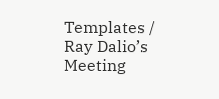Templates /
Ray Dalio’s Meeting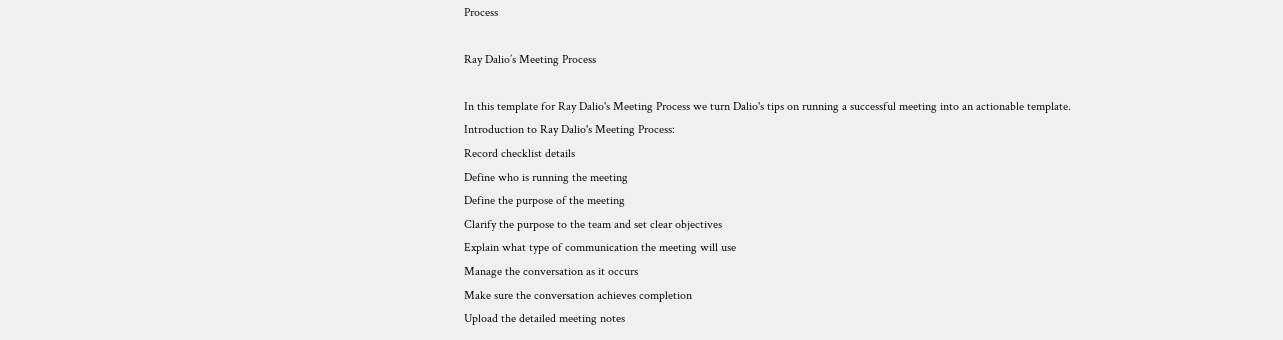Process

Ray Dalio’s Meeting Process

In this template for Ray Dalio's Meeting Process we turn Dalio's tips on running a successful meeting into an actionable template.
Introduction to Ray Dalio's Meeting Process:
Record checklist details
Define who is running the meeting
Define the purpose of the meeting
Clarify the purpose to the team and set clear objectives
Explain what type of communication the meeting will use
Manage the conversation as it occurs
Make sure the conversation achieves completion
Upload the detailed meeting notes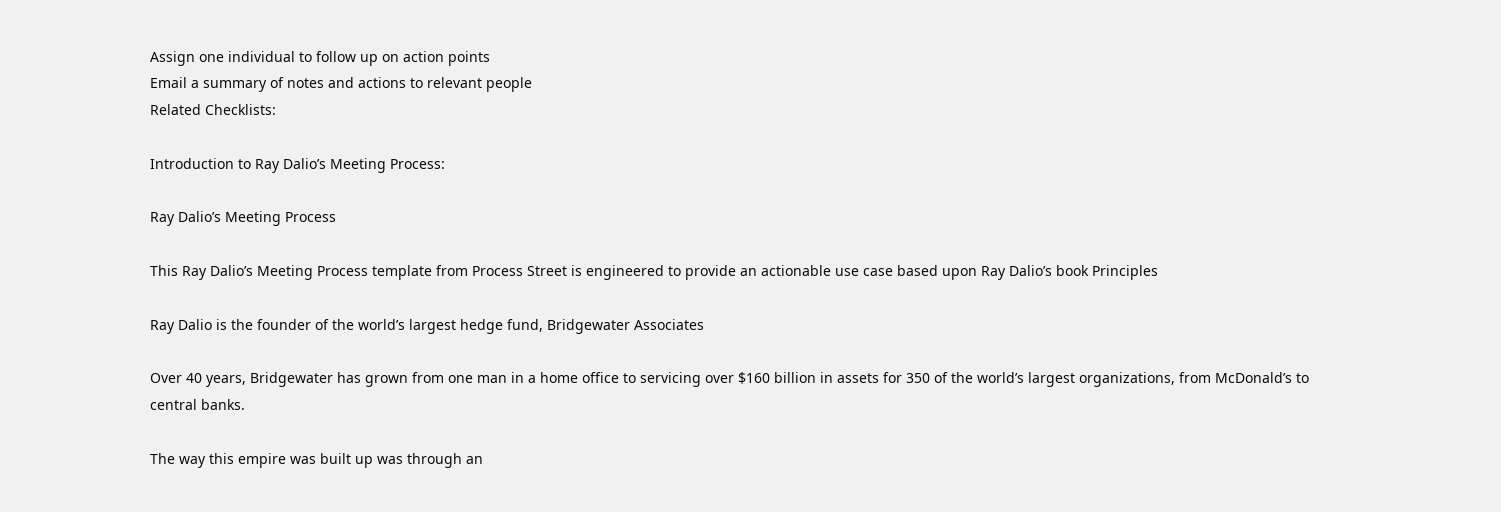Assign one individual to follow up on action points
Email a summary of notes and actions to relevant people
Related Checklists:

Introduction to Ray Dalio’s Meeting Process:

Ray Dalio’s Meeting Process

This Ray Dalio’s Meeting Process template from Process Street is engineered to provide an actionable use case based upon Ray Dalio’s book Principles

Ray Dalio is the founder of the world’s largest hedge fund, Bridgewater Associates

Over 40 years, Bridgewater has grown from one man in a home office to servicing over $160 billion in assets for 350 of the world’s largest organizations, from McDonald’s to central banks.

The way this empire was built up was through an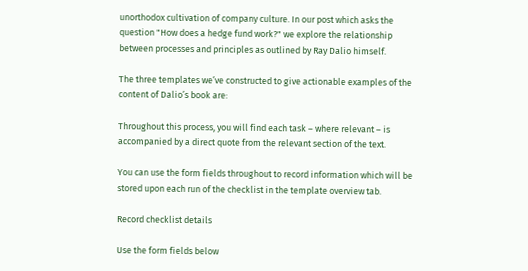unorthodox cultivation of company culture. In our post which asks the question "How does a hedge fund work?" we explore the relationship between processes and principles as outlined by Ray Dalio himself.

The three templates we’ve constructed to give actionable examples of the content of Dalio’s book are:

Throughout this process, you will find each task – where relevant – is accompanied by a direct quote from the relevant section of the text.

You can use the form fields throughout to record information which will be stored upon each run of the checklist in the template overview tab.

Record checklist details

Use the form fields below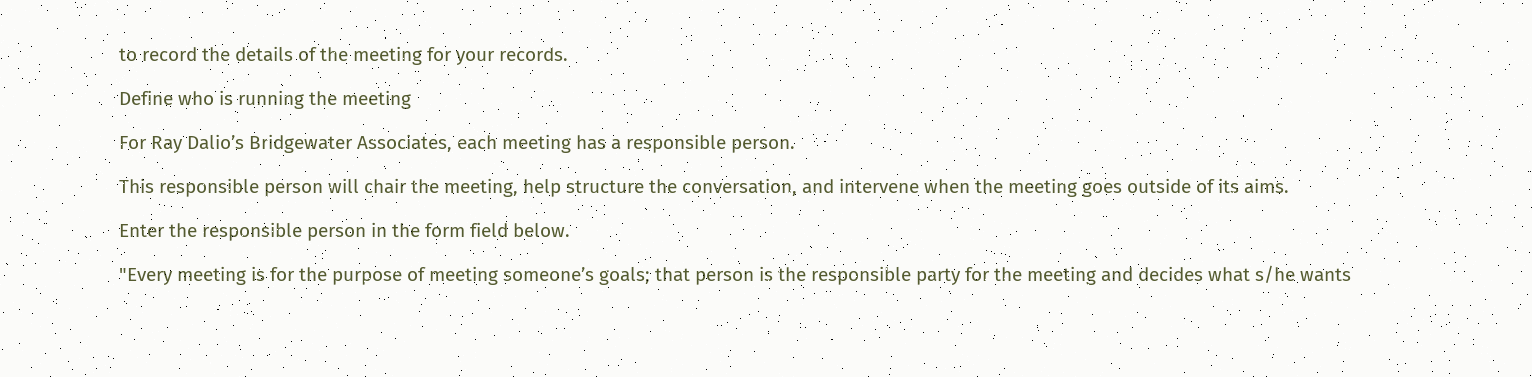to record the details of the meeting for your records.

Define who is running the meeting

For Ray Dalio’s Bridgewater Associates, each meeting has a responsible person.

This responsible person will chair the meeting, help structure the conversation, and intervene when the meeting goes outside of its aims.

Enter the responsible person in the form field below.

"Every meeting is for the purpose of meeting someone’s goals; that person is the responsible party for the meeting and decides what s/he wants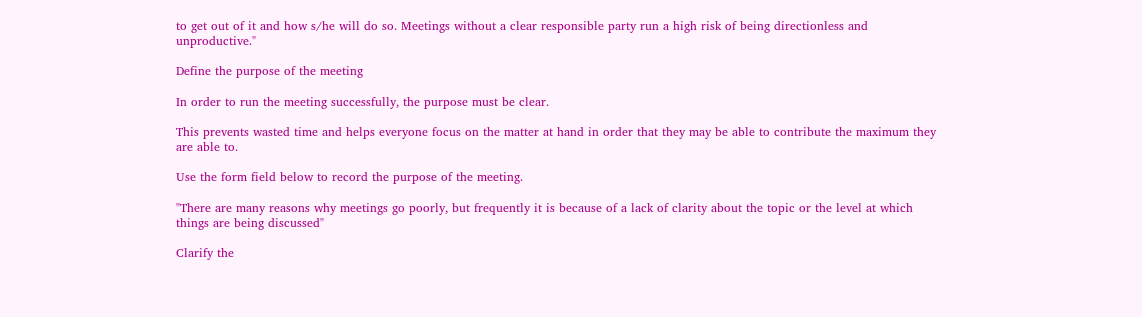to get out of it and how s/he will do so. Meetings without a clear responsible party run a high risk of being directionless and unproductive."

Define the purpose of the meeting

In order to run the meeting successfully, the purpose must be clear.

This prevents wasted time and helps everyone focus on the matter at hand in order that they may be able to contribute the maximum they are able to.

Use the form field below to record the purpose of the meeting.

"There are many reasons why meetings go poorly, but frequently it is because of a lack of clarity about the topic or the level at which things are being discussed"

Clarify the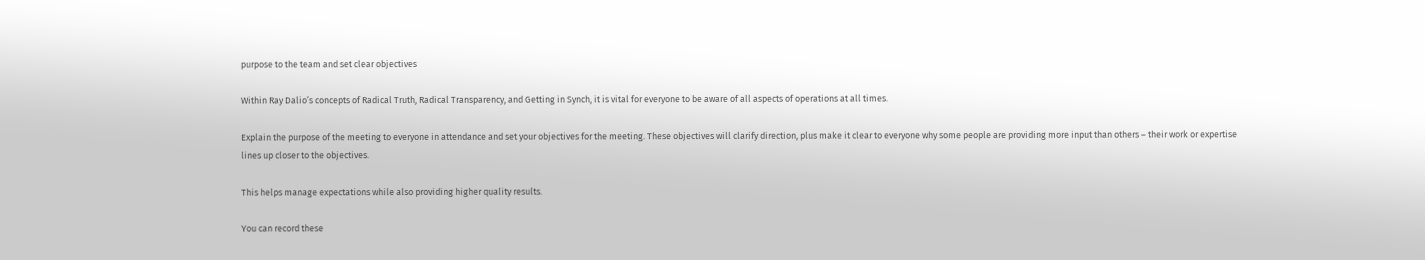purpose to the team and set clear objectives

Within Ray Dalio’s concepts of Radical Truth, Radical Transparency, and Getting in Synch, it is vital for everyone to be aware of all aspects of operations at all times.

Explain the purpose of the meeting to everyone in attendance and set your objectives for the meeting. These objectives will clarify direction, plus make it clear to everyone why some people are providing more input than others – their work or expertise lines up closer to the objectives.

This helps manage expectations while also providing higher quality results.

You can record these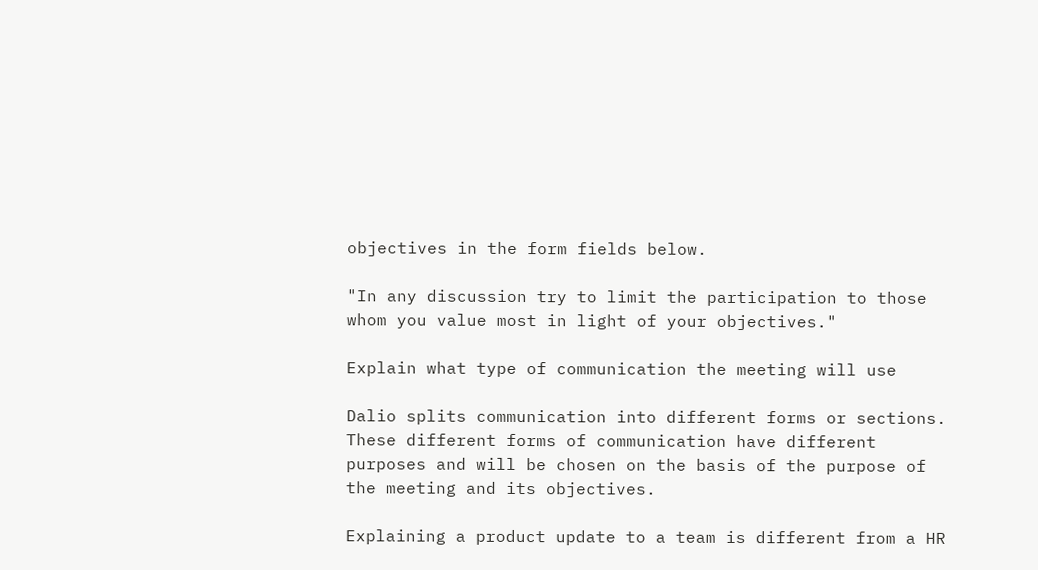objectives in the form fields below.

"In any discussion try to limit the participation to those whom you value most in light of your objectives."

Explain what type of communication the meeting will use

Dalio splits communication into different forms or sections. These different forms of communication have different purposes and will be chosen on the basis of the purpose of the meeting and its objectives.

Explaining a product update to a team is different from a HR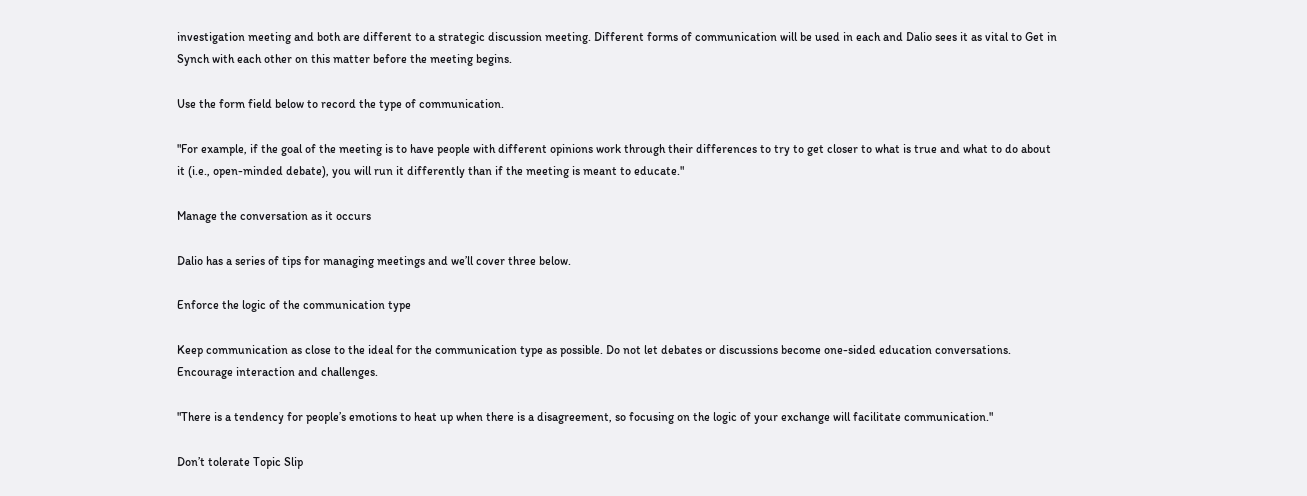investigation meeting and both are different to a strategic discussion meeting. Different forms of communication will be used in each and Dalio sees it as vital to Get in Synch with each other on this matter before the meeting begins.

Use the form field below to record the type of communication.

"For example, if the goal of the meeting is to have people with different opinions work through their differences to try to get closer to what is true and what to do about it (i.e., open-minded debate), you will run it differently than if the meeting is meant to educate."

Manage the conversation as it occurs

Dalio has a series of tips for managing meetings and we’ll cover three below.

Enforce the logic of the communication type

Keep communication as close to the ideal for the communication type as possible. Do not let debates or discussions become one-sided education conversations. Encourage interaction and challenges.

"There is a tendency for people’s emotions to heat up when there is a disagreement, so focusing on the logic of your exchange will facilitate communication."

Don’t tolerate Topic Slip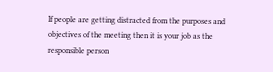If people are getting distracted from the purposes and objectives of the meeting then it is your job as the responsible person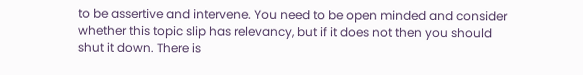to be assertive and intervene. You need to be open minded and consider whether this topic slip has relevancy, but if it does not then you should shut it down. There is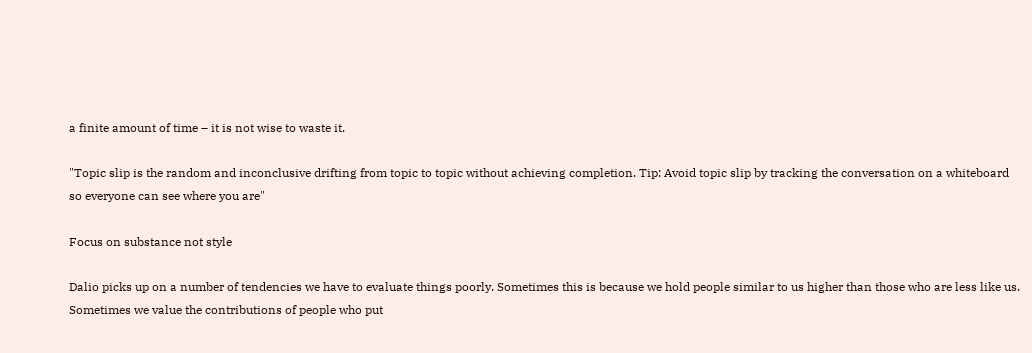a finite amount of time – it is not wise to waste it.

"Topic slip is the random and inconclusive drifting from topic to topic without achieving completion. Tip: Avoid topic slip by tracking the conversation on a whiteboard so everyone can see where you are"

Focus on substance not style

Dalio picks up on a number of tendencies we have to evaluate things poorly. Sometimes this is because we hold people similar to us higher than those who are less like us. Sometimes we value the contributions of people who put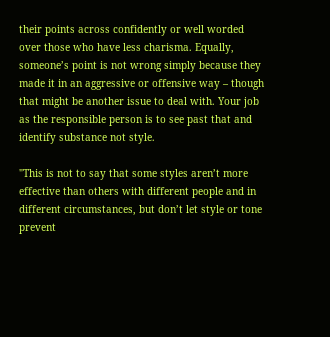their points across confidently or well worded over those who have less charisma. Equally, someone’s point is not wrong simply because they made it in an aggressive or offensive way – though that might be another issue to deal with. Your job as the responsible person is to see past that and identify substance not style.

"This is not to say that some styles aren’t more effective than others with different people and in different circumstances, but don’t let style or tone prevent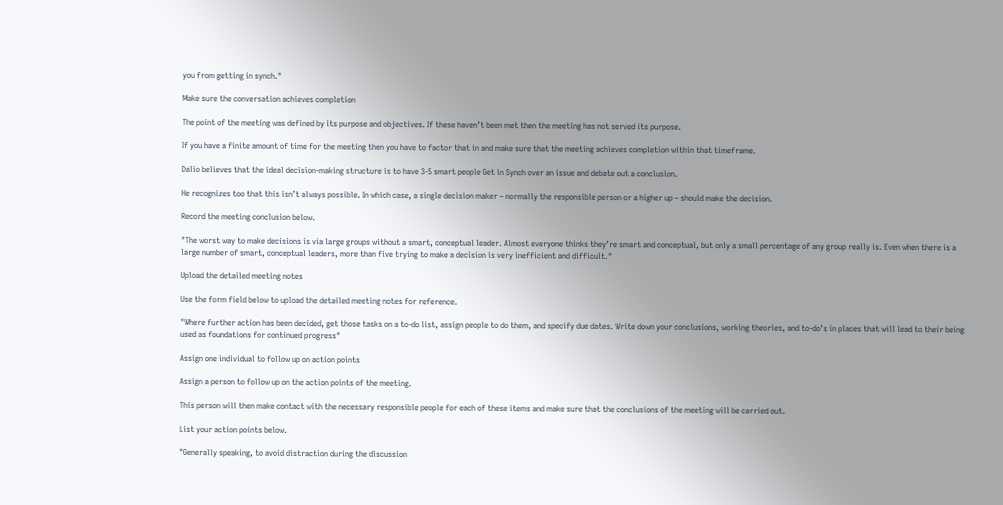you from getting in synch."

Make sure the conversation achieves completion

The point of the meeting was defined by its purpose and objectives. If these haven’t been met then the meeting has not served its purpose.

If you have a finite amount of time for the meeting then you have to factor that in and make sure that the meeting achieves completion within that timeframe.

Dalio believes that the ideal decision-making structure is to have 3-5 smart people Get in Synch over an issue and debate out a conclusion.

He recognizes too that this isn’t always possible. In which case, a single decision maker – normally the responsible person or a higher up – should make the decision.

Record the meeting conclusion below.

"The worst way to make decisions is via large groups without a smart, conceptual leader. Almost everyone thinks they’re smart and conceptual, but only a small percentage of any group really is. Even when there is a large number of smart, conceptual leaders, more than five trying to make a decision is very inefficient and difficult."

Upload the detailed meeting notes

Use the form field below to upload the detailed meeting notes for reference.

"Where further action has been decided, get those tasks on a to-do list, assign people to do them, and specify due dates. Write down your conclusions, working theories, and to-do’s in places that will lead to their being used as foundations for continued progress"

Assign one individual to follow up on action points

Assign a person to follow up on the action points of the meeting.

This person will then make contact with the necessary responsible people for each of these items and make sure that the conclusions of the meeting will be carried out.

List your action points below.

"Generally speaking, to avoid distraction during the discussion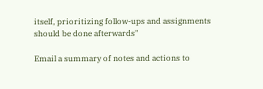itself, prioritizing follow-ups and assignments should be done afterwards"

Email a summary of notes and actions to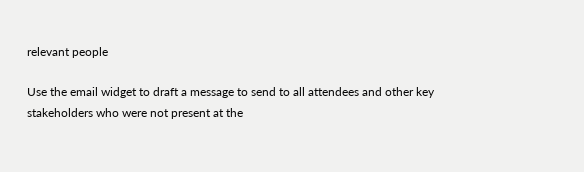relevant people

Use the email widget to draft a message to send to all attendees and other key stakeholders who were not present at the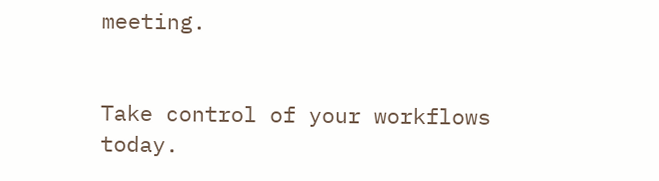meeting.


Take control of your workflows today.